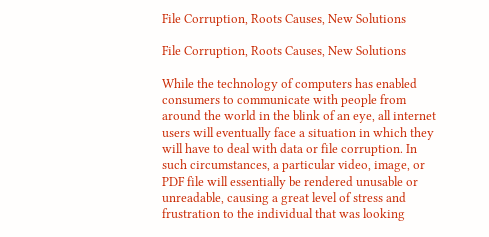File Corruption, Roots Causes, New Solutions

File Corruption, Roots Causes, New Solutions

While the technology of computers has enabled consumers to communicate with people from around the world in the blink of an eye, all internet users will eventually face a situation in which they will have to deal with data or file corruption. In such circumstances, a particular video, image, or PDF file will essentially be rendered unusable or unreadable, causing a great level of stress and frustration to the individual that was looking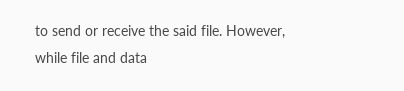to send or receive the said file. However, while file and data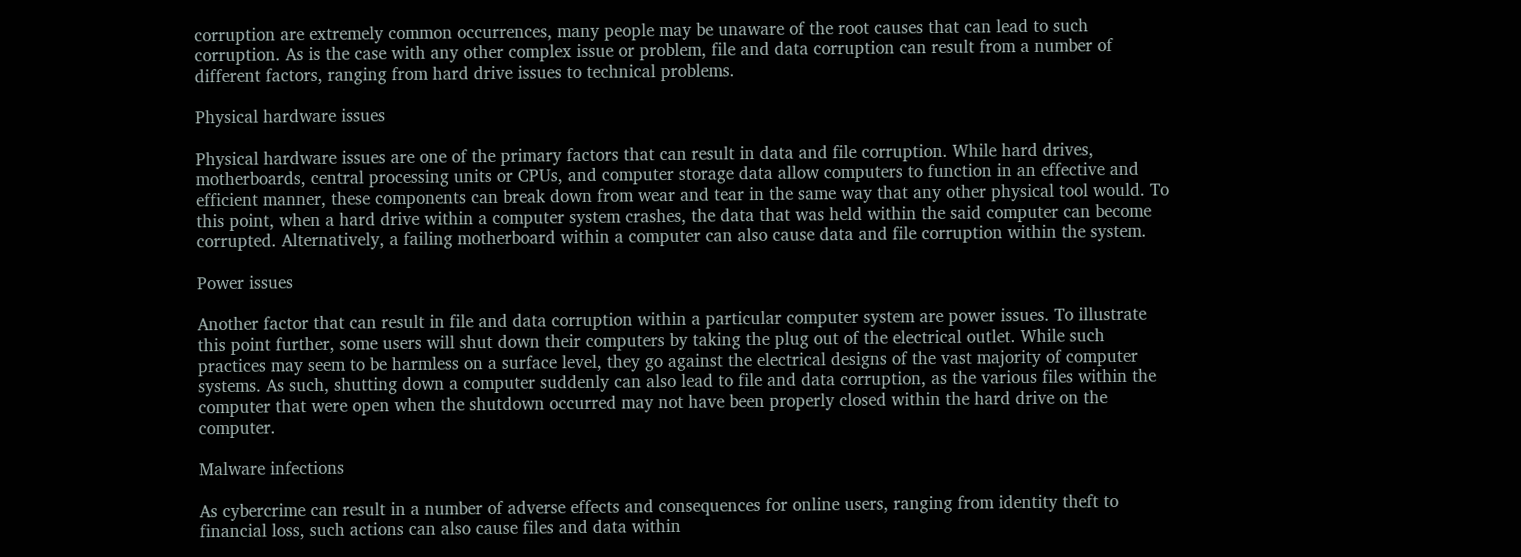corruption are extremely common occurrences, many people may be unaware of the root causes that can lead to such corruption. As is the case with any other complex issue or problem, file and data corruption can result from a number of different factors, ranging from hard drive issues to technical problems.

Physical hardware issues

Physical hardware issues are one of the primary factors that can result in data and file corruption. While hard drives, motherboards, central processing units or CPUs, and computer storage data allow computers to function in an effective and efficient manner, these components can break down from wear and tear in the same way that any other physical tool would. To this point, when a hard drive within a computer system crashes, the data that was held within the said computer can become corrupted. Alternatively, a failing motherboard within a computer can also cause data and file corruption within the system.

Power issues

Another factor that can result in file and data corruption within a particular computer system are power issues. To illustrate this point further, some users will shut down their computers by taking the plug out of the electrical outlet. While such practices may seem to be harmless on a surface level, they go against the electrical designs of the vast majority of computer systems. As such, shutting down a computer suddenly can also lead to file and data corruption, as the various files within the computer that were open when the shutdown occurred may not have been properly closed within the hard drive on the computer.

Malware infections

As cybercrime can result in a number of adverse effects and consequences for online users, ranging from identity theft to financial loss, such actions can also cause files and data within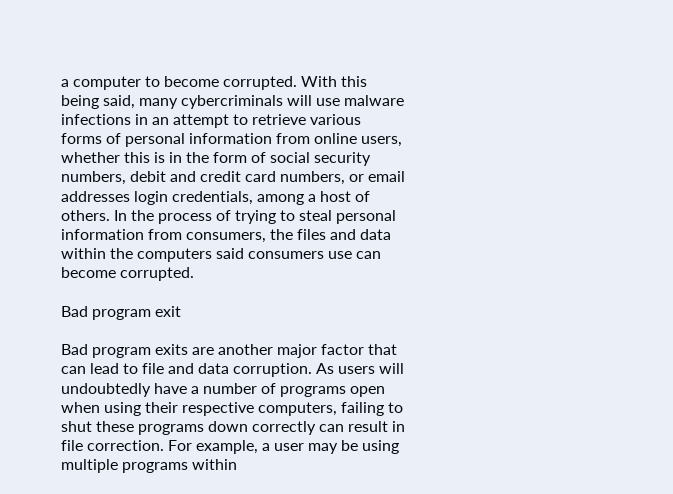a computer to become corrupted. With this being said, many cybercriminals will use malware infections in an attempt to retrieve various forms of personal information from online users, whether this is in the form of social security numbers, debit and credit card numbers, or email addresses login credentials, among a host of others. In the process of trying to steal personal information from consumers, the files and data within the computers said consumers use can become corrupted.

Bad program exit

Bad program exits are another major factor that can lead to file and data corruption. As users will undoubtedly have a number of programs open when using their respective computers, failing to shut these programs down correctly can result in file correction. For example, a user may be using multiple programs within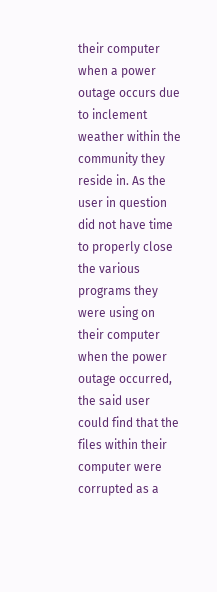their computer when a power outage occurs due to inclement weather within the community they reside in. As the user in question did not have time to properly close the various programs they were using on their computer when the power outage occurred, the said user could find that the files within their computer were corrupted as a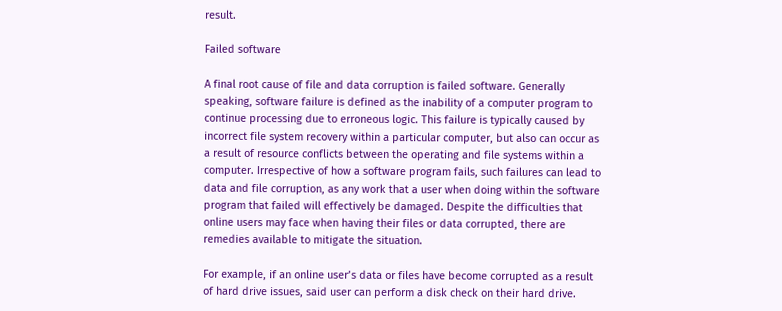result.

Failed software

A final root cause of file and data corruption is failed software. Generally speaking, software failure is defined as the inability of a computer program to continue processing due to erroneous logic. This failure is typically caused by incorrect file system recovery within a particular computer, but also can occur as a result of resource conflicts between the operating and file systems within a computer. Irrespective of how a software program fails, such failures can lead to data and file corruption, as any work that a user when doing within the software program that failed will effectively be damaged. Despite the difficulties that online users may face when having their files or data corrupted, there are remedies available to mitigate the situation.

For example, if an online user’s data or files have become corrupted as a result of hard drive issues, said user can perform a disk check on their hard drive.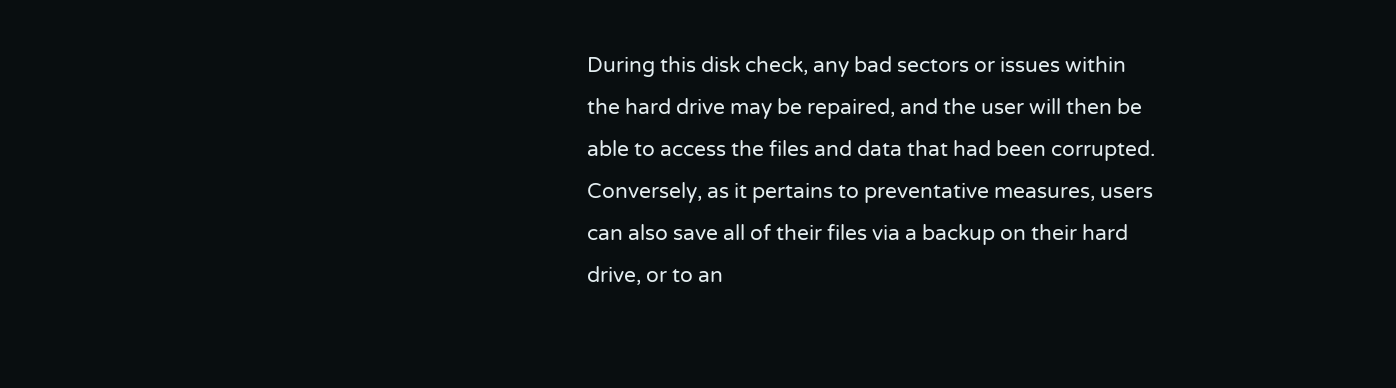During this disk check, any bad sectors or issues within the hard drive may be repaired, and the user will then be able to access the files and data that had been corrupted. Conversely, as it pertains to preventative measures, users can also save all of their files via a backup on their hard drive, or to an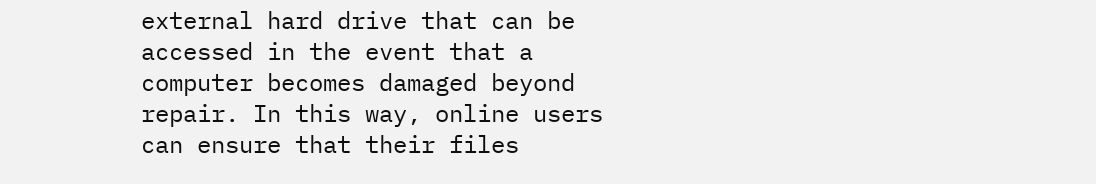external hard drive that can be accessed in the event that a computer becomes damaged beyond repair. In this way, online users can ensure that their files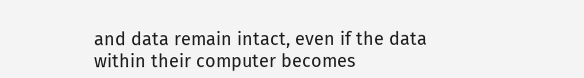and data remain intact, even if the data within their computer becomes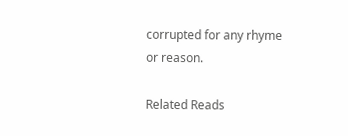corrupted for any rhyme or reason.

Related Reads